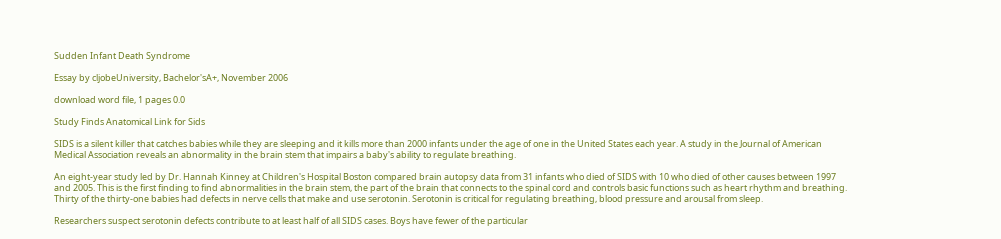Sudden Infant Death Syndrome

Essay by cljobeUniversity, Bachelor'sA+, November 2006

download word file, 1 pages 0.0

Study Finds Anatomical Link for Sids

SIDS is a silent killer that catches babies while they are sleeping and it kills more than 2000 infants under the age of one in the United States each year. A study in the Journal of American Medical Association reveals an abnormality in the brain stem that impairs a baby's ability to regulate breathing.

An eight-year study led by Dr. Hannah Kinney at Children's Hospital Boston compared brain autopsy data from 31 infants who died of SIDS with 10 who died of other causes between 1997 and 2005. This is the first finding to find abnormalities in the brain stem, the part of the brain that connects to the spinal cord and controls basic functions such as heart rhythm and breathing. Thirty of the thirty-one babies had defects in nerve cells that make and use serotonin. Serotonin is critical for regulating breathing, blood pressure and arousal from sleep.

Researchers suspect serotonin defects contribute to at least half of all SIDS cases. Boys have fewer of the particular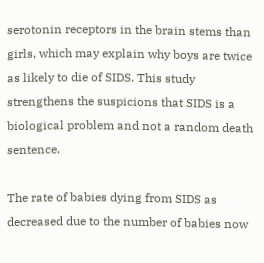serotonin receptors in the brain stems than girls, which may explain why boys are twice as likely to die of SIDS. This study strengthens the suspicions that SIDS is a biological problem and not a random death sentence.

The rate of babies dying from SIDS as decreased due to the number of babies now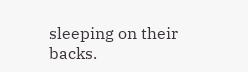sleeping on their backs.